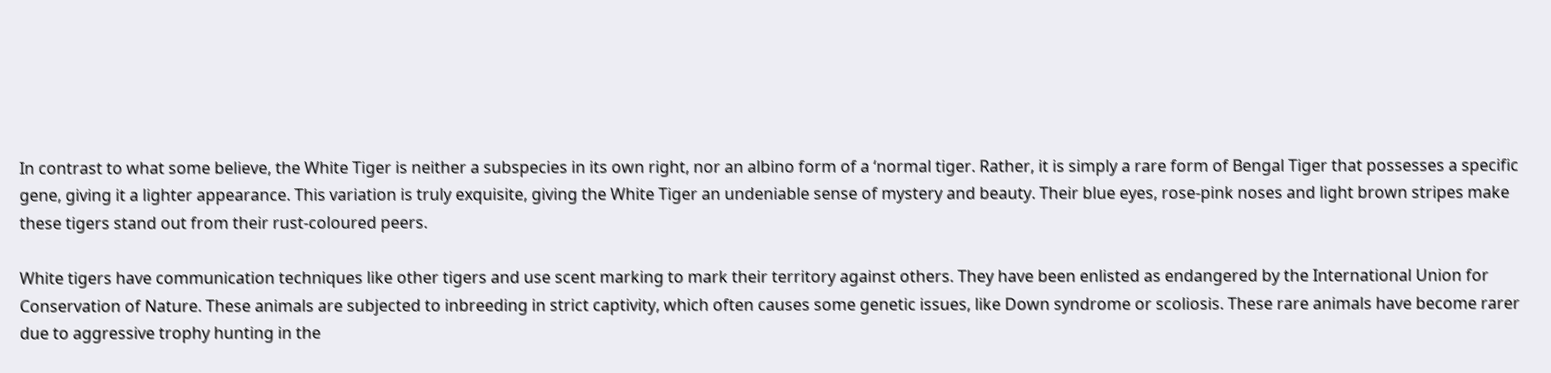In contrast to what some believe, the White Tiger is neither a subspecies in its own right, nor an albino form of a ‘normal tiger. Rather, it is simply a rare form of Bengal Tiger that possesses a specific gene, giving it a lighter appearance. This variation is truly exquisite, giving the White Tiger an undeniable sense of mystery and beauty. Their blue eyes, rose-pink noses and light brown stripes make these tigers stand out from their rust-coloured peers.

White tigers have communication techniques like other tigers and use scent marking to mark their territory against others. They have been enlisted as endangered by the International Union for Conservation of Nature. These animals are subjected to inbreeding in strict captivity, which often causes some genetic issues, like Down syndrome or scoliosis. These rare animals have become rarer due to aggressive trophy hunting in the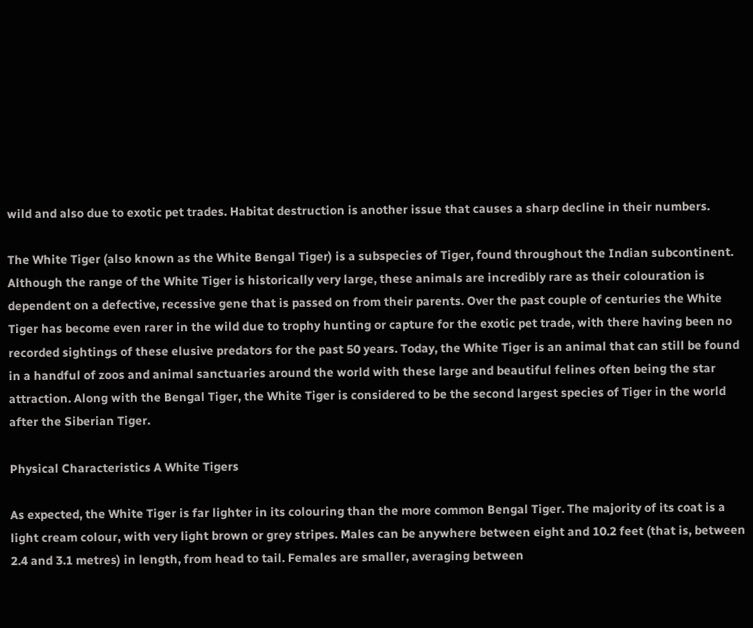wild and also due to exotic pet trades. Habitat destruction is another issue that causes a sharp decline in their numbers.

The White Tiger (also known as the White Bengal Tiger) is a subspecies of Tiger, found throughout the Indian subcontinent. Although the range of the White Tiger is historically very large, these animals are incredibly rare as their colouration is dependent on a defective, recessive gene that is passed on from their parents. Over the past couple of centuries the White Tiger has become even rarer in the wild due to trophy hunting or capture for the exotic pet trade, with there having been no recorded sightings of these elusive predators for the past 50 years. Today, the White Tiger is an animal that can still be found in a handful of zoos and animal sanctuaries around the world with these large and beautiful felines often being the star attraction. Along with the Bengal Tiger, the White Tiger is considered to be the second largest species of Tiger in the world after the Siberian Tiger.

Physical Characteristics A White Tigers

As expected, the White Tiger is far lighter in its colouring than the more common Bengal Tiger. The majority of its coat is a light cream colour, with very light brown or grey stripes. Males can be anywhere between eight and 10.2 feet (that is, between 2.4 and 3.1 metres) in length, from head to tail. Females are smaller, averaging between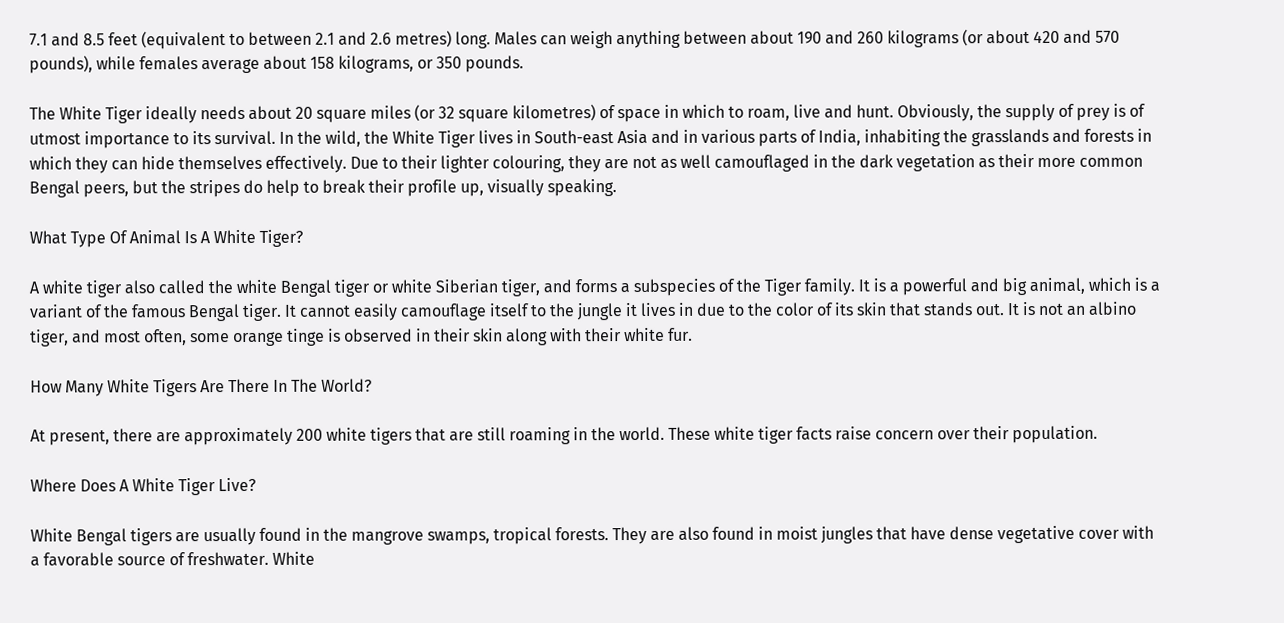7.1 and 8.5 feet (equivalent to between 2.1 and 2.6 metres) long. Males can weigh anything between about 190 and 260 kilograms (or about 420 and 570 pounds), while females average about 158 kilograms, or 350 pounds.

The White Tiger ideally needs about 20 square miles (or 32 square kilometres) of space in which to roam, live and hunt. Obviously, the supply of prey is of utmost importance to its survival. In the wild, the White Tiger lives in South-east Asia and in various parts of India, inhabiting the grasslands and forests in which they can hide themselves effectively. Due to their lighter colouring, they are not as well camouflaged in the dark vegetation as their more common Bengal peers, but the stripes do help to break their profile up, visually speaking.

What Type Of Animal Is A White Tiger?

A white tiger also called the white Bengal tiger or white Siberian tiger, and forms a subspecies of the Tiger family. It is a powerful and big animal, which is a variant of the famous Bengal tiger. It cannot easily camouflage itself to the jungle it lives in due to the color of its skin that stands out. It is not an albino tiger, and most often, some orange tinge is observed in their skin along with their white fur.

How Many White Tigers Are There In The World?

At present, there are approximately 200 white tigers that are still roaming in the world. These white tiger facts raise concern over their population.

Where Does A White Tiger Live?

White Bengal tigers are usually found in the mangrove swamps, tropical forests. They are also found in moist jungles that have dense vegetative cover with a favorable source of freshwater. White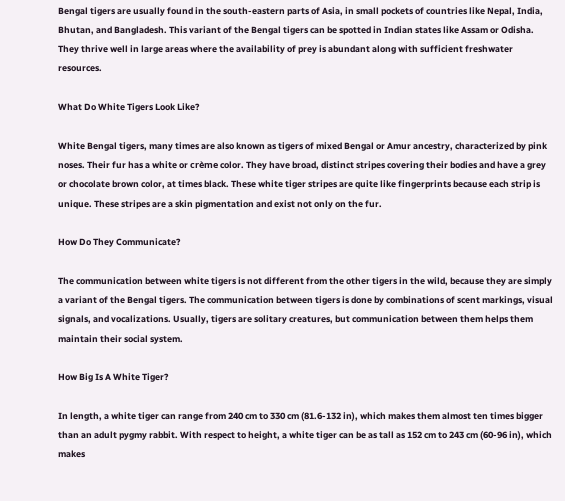Bengal tigers are usually found in the south-eastern parts of Asia, in small pockets of countries like Nepal, India, Bhutan, and Bangladesh. This variant of the Bengal tigers can be spotted in Indian states like Assam or Odisha. They thrive well in large areas where the availability of prey is abundant along with sufficient freshwater resources.

What Do White Tigers Look Like?

White Bengal tigers, many times are also known as tigers of mixed Bengal or Amur ancestry, characterized by pink noses. Their fur has a white or crème color. They have broad, distinct stripes covering their bodies and have a grey or chocolate brown color, at times black. These white tiger stripes are quite like fingerprints because each strip is unique. These stripes are a skin pigmentation and exist not only on the fur.

How Do They Communicate?

The communication between white tigers is not different from the other tigers in the wild, because they are simply a variant of the Bengal tigers. The communication between tigers is done by combinations of scent markings, visual signals, and vocalizations. Usually, tigers are solitary creatures, but communication between them helps them maintain their social system.

How Big Is A White Tiger?

In length, a white tiger can range from 240 cm to 330 cm (81.6-132 in), which makes them almost ten times bigger than an adult pygmy rabbit. With respect to height, a white tiger can be as tall as 152 cm to 243 cm (60-96 in), which makes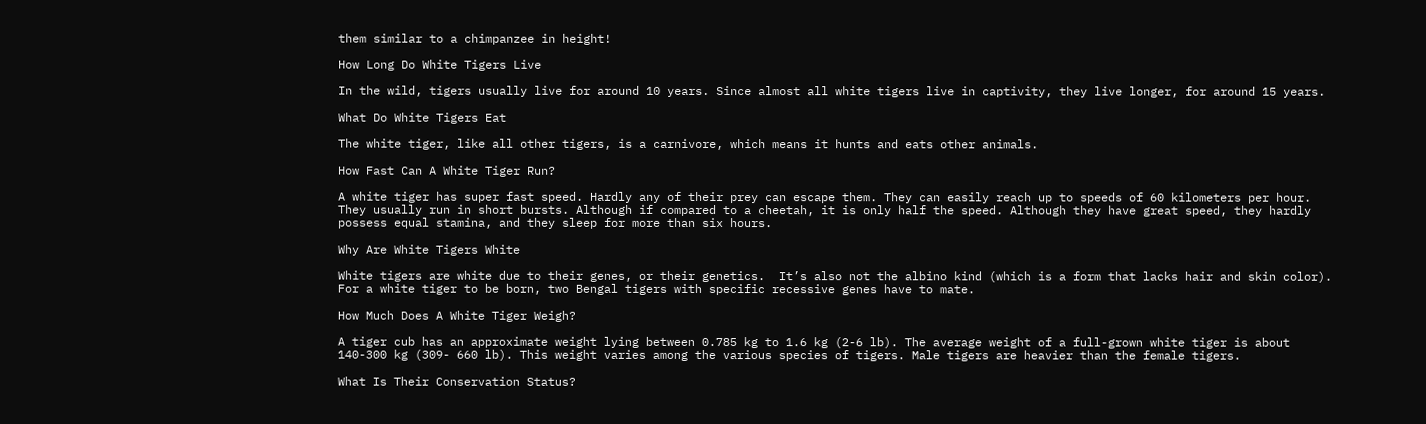them similar to a chimpanzee in height!

How Long Do White Tigers Live

In the wild, tigers usually live for around 10 years. Since almost all white tigers live in captivity, they live longer, for around 15 years.

What Do White Tigers Eat

The white tiger, like all other tigers, is a carnivore, which means it hunts and eats other animals.

How Fast Can A White Tiger Run?

A white tiger has super fast speed. Hardly any of their prey can escape them. They can easily reach up to speeds of 60 kilometers per hour. They usually run in short bursts. Although if compared to a cheetah, it is only half the speed. Although they have great speed, they hardly possess equal stamina, and they sleep for more than six hours.

Why Are White Tigers White

White tigers are white due to their genes, or their genetics.  It’s also not the albino kind (which is a form that lacks hair and skin color). For a white tiger to be born, two Bengal tigers with specific recessive genes have to mate.

How Much Does A White Tiger Weigh?

A tiger cub has an approximate weight lying between 0.785 kg to 1.6 kg (2-6 lb). The average weight of a full-grown white tiger is about 140-300 kg (309- 660 lb). This weight varies among the various species of tigers. Male tigers are heavier than the female tigers.

What Is Their Conservation Status?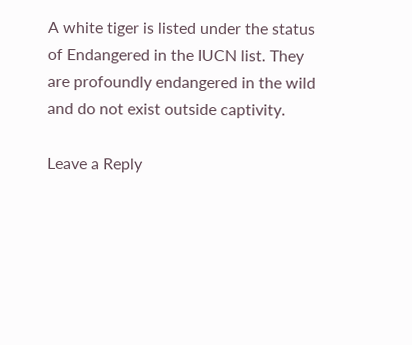A white tiger is listed under the status of Endangered in the IUCN list. They are profoundly endangered in the wild and do not exist outside captivity.

Leave a Reply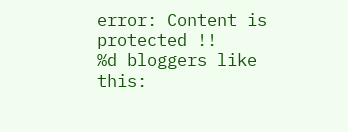error: Content is protected !!
%d bloggers like this: